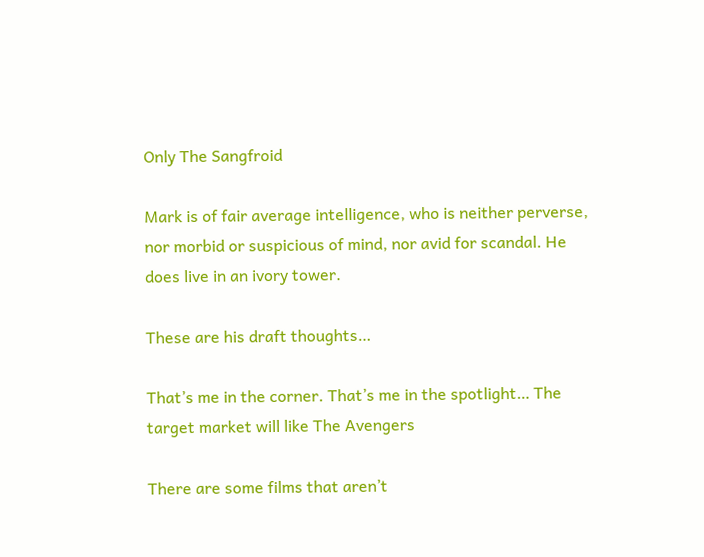Only The Sangfroid

Mark is of fair average intelligence, who is neither perverse, nor morbid or suspicious of mind, nor avid for scandal. He does live in an ivory tower.

These are his draft thoughts…

That’s me in the corner. That’s me in the spotlight… The target market will like The Avengers

There are some films that aren’t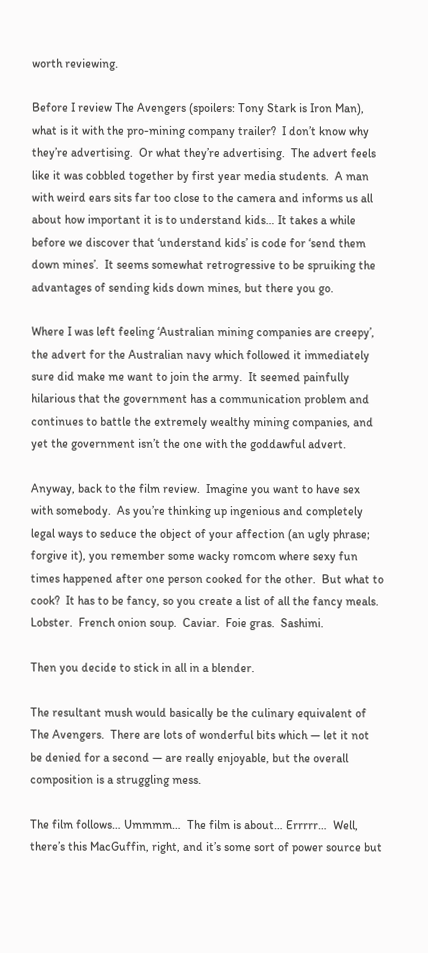worth reviewing.

Before I review The Avengers (spoilers: Tony Stark is Iron Man), what is it with the pro-mining company trailer?  I don’t know why they’re advertising.  Or what they’re advertising.  The advert feels like it was cobbled together by first year media students.  A man with weird ears sits far too close to the camera and informs us all about how important it is to understand kids… It takes a while before we discover that ‘understand kids’ is code for ‘send them down mines’.  It seems somewhat retrogressive to be spruiking the advantages of sending kids down mines, but there you go.

Where I was left feeling ‘Australian mining companies are creepy’, the advert for the Australian navy which followed it immediately sure did make me want to join the army.  It seemed painfully hilarious that the government has a communication problem and continues to battle the extremely wealthy mining companies, and yet the government isn’t the one with the goddawful advert.

Anyway, back to the film review.  Imagine you want to have sex with somebody.  As you’re thinking up ingenious and completely legal ways to seduce the object of your affection (an ugly phrase; forgive it), you remember some wacky romcom where sexy fun times happened after one person cooked for the other.  But what to cook?  It has to be fancy, so you create a list of all the fancy meals.  Lobster.  French onion soup.  Caviar.  Foie gras.  Sashimi.

Then you decide to stick in all in a blender.

The resultant mush would basically be the culinary equivalent of The Avengers.  There are lots of wonderful bits which — let it not be denied for a second — are really enjoyable, but the overall composition is a struggling mess.

The film follows… Ummmm…  The film is about… Errrrr…  Well, there’s this MacGuffin, right, and it’s some sort of power source but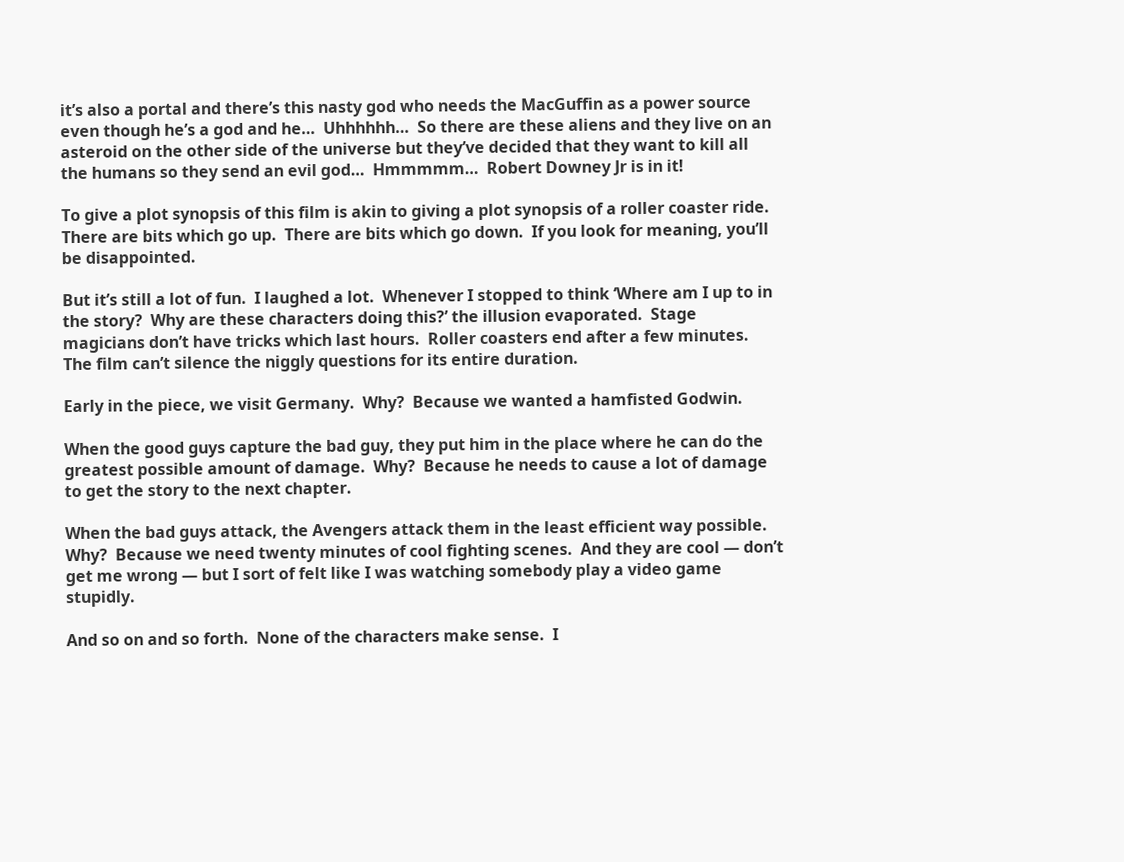it’s also a portal and there’s this nasty god who needs the MacGuffin as a power source even though he’s a god and he…  Uhhhhhh…  So there are these aliens and they live on an asteroid on the other side of the universe but they’ve decided that they want to kill all the humans so they send an evil god…  Hmmmmm…  Robert Downey Jr is in it!

To give a plot synopsis of this film is akin to giving a plot synopsis of a roller coaster ride.  There are bits which go up.  There are bits which go down.  If you look for meaning, you’ll be disappointed.

But it’s still a lot of fun.  I laughed a lot.  Whenever I stopped to think ‘Where am I up to in the story?  Why are these characters doing this?’ the illusion evaporated.  Stage magicians don’t have tricks which last hours.  Roller coasters end after a few minutes.  The film can’t silence the niggly questions for its entire duration.

Early in the piece, we visit Germany.  Why?  Because we wanted a hamfisted Godwin.

When the good guys capture the bad guy, they put him in the place where he can do the greatest possible amount of damage.  Why?  Because he needs to cause a lot of damage to get the story to the next chapter.

When the bad guys attack, the Avengers attack them in the least efficient way possible.  Why?  Because we need twenty minutes of cool fighting scenes.  And they are cool — don’t get me wrong — but I sort of felt like I was watching somebody play a video game stupidly.

And so on and so forth.  None of the characters make sense.  I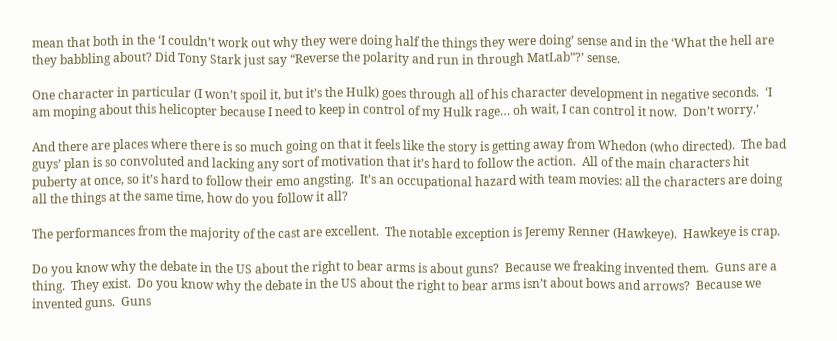mean that both in the ‘I couldn’t work out why they were doing half the things they were doing’ sense and in the ‘What the hell are they babbling about? Did Tony Stark just say “Reverse the polarity and run in through MatLab”?’ sense.

One character in particular (I won’t spoil it, but it’s the Hulk) goes through all of his character development in negative seconds.  ‘I am moping about this helicopter because I need to keep in control of my Hulk rage… oh wait, I can control it now.  Don’t worry.’

And there are places where there is so much going on that it feels like the story is getting away from Whedon (who directed).  The bad guys’ plan is so convoluted and lacking any sort of motivation that it’s hard to follow the action.  All of the main characters hit puberty at once, so it’s hard to follow their emo angsting.  It’s an occupational hazard with team movies: all the characters are doing all the things at the same time, how do you follow it all?

The performances from the majority of the cast are excellent.  The notable exception is Jeremy Renner (Hawkeye).  Hawkeye is crap.

Do you know why the debate in the US about the right to bear arms is about guns?  Because we freaking invented them.  Guns are a thing.  They exist.  Do you know why the debate in the US about the right to bear arms isn’t about bows and arrows?  Because we invented guns.  Guns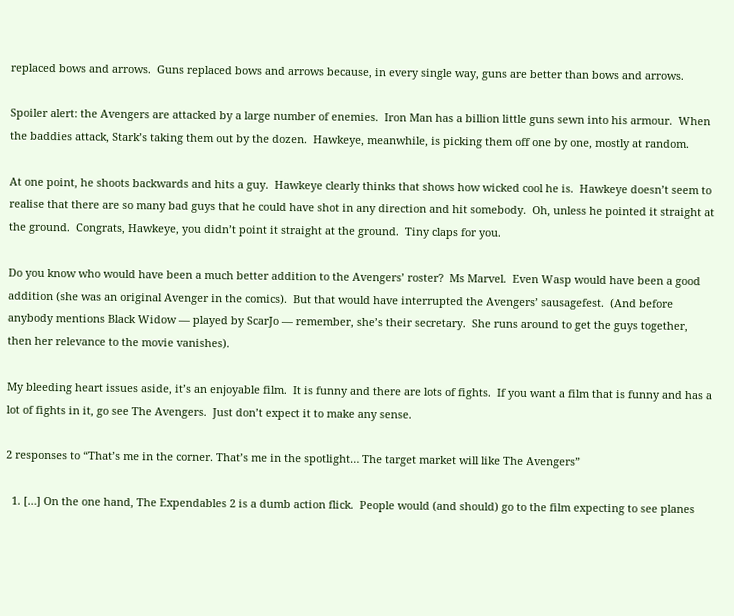replaced bows and arrows.  Guns replaced bows and arrows because, in every single way, guns are better than bows and arrows.

Spoiler alert: the Avengers are attacked by a large number of enemies.  Iron Man has a billion little guns sewn into his armour.  When the baddies attack, Stark’s taking them out by the dozen.  Hawkeye, meanwhile, is picking them off one by one, mostly at random.

At one point, he shoots backwards and hits a guy.  Hawkeye clearly thinks that shows how wicked cool he is.  Hawkeye doesn’t seem to realise that there are so many bad guys that he could have shot in any direction and hit somebody.  Oh, unless he pointed it straight at the ground.  Congrats, Hawkeye, you didn’t point it straight at the ground.  Tiny claps for you.

Do you know who would have been a much better addition to the Avengers’ roster?  Ms Marvel.  Even Wasp would have been a good addition (she was an original Avenger in the comics).  But that would have interrupted the Avengers’ sausagefest.  (And before anybody mentions Black Widow — played by ScarJo — remember, she’s their secretary.  She runs around to get the guys together, then her relevance to the movie vanishes).

My bleeding heart issues aside, it’s an enjoyable film.  It is funny and there are lots of fights.  If you want a film that is funny and has a lot of fights in it, go see The Avengers.  Just don’t expect it to make any sense.

2 responses to “That’s me in the corner. That’s me in the spotlight… The target market will like The Avengers”

  1. […] On the one hand, The Expendables 2 is a dumb action flick.  People would (and should) go to the film expecting to see planes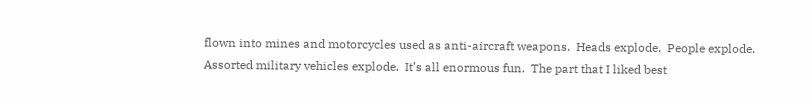flown into mines and motorcycles used as anti-aircraft weapons.  Heads explode.  People explode.  Assorted military vehicles explode.  It’s all enormous fun.  The part that I liked best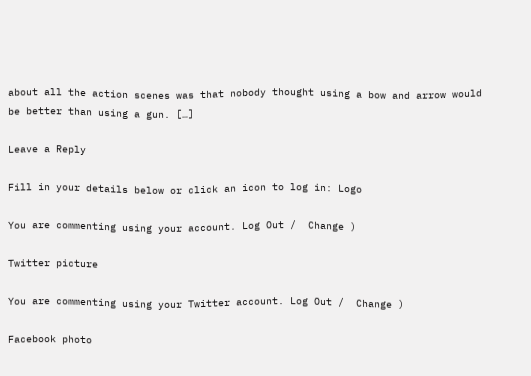about all the action scenes was that nobody thought using a bow and arrow would be better than using a gun. […]

Leave a Reply

Fill in your details below or click an icon to log in: Logo

You are commenting using your account. Log Out /  Change )

Twitter picture

You are commenting using your Twitter account. Log Out /  Change )

Facebook photo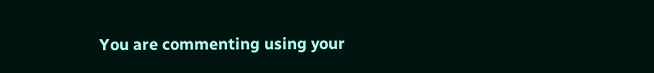You are commenting using your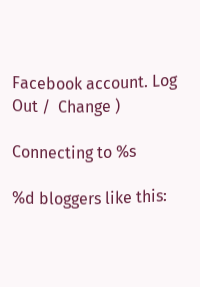Facebook account. Log Out /  Change )

Connecting to %s

%d bloggers like this: